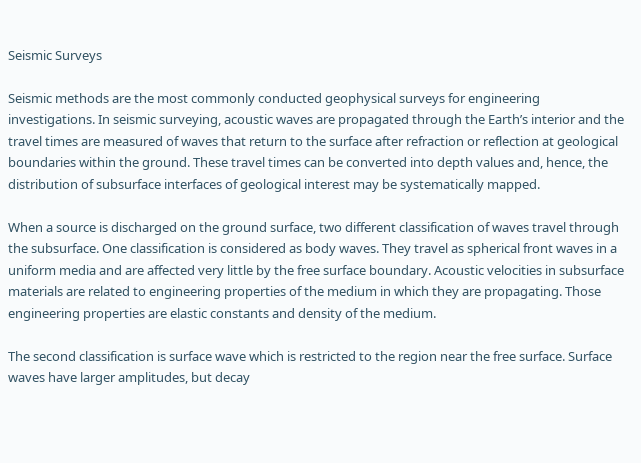Seismic Surveys

Seismic methods are the most commonly conducted geophysical surveys for engineering investigations. In seismic surveying, acoustic waves are propagated through the Earth’s interior and the travel times are measured of waves that return to the surface after refraction or reflection at geological boundaries within the ground. These travel times can be converted into depth values and, hence, the distribution of subsurface interfaces of geological interest may be systematically mapped.

When a source is discharged on the ground surface, two different classification of waves travel through the subsurface. One classification is considered as body waves. They travel as spherical front waves in a uniform media and are affected very little by the free surface boundary. Acoustic velocities in subsurface materials are related to engineering properties of the medium in which they are propagating. Those engineering properties are elastic constants and density of the medium.

The second classification is surface wave which is restricted to the region near the free surface. Surface waves have larger amplitudes, but decay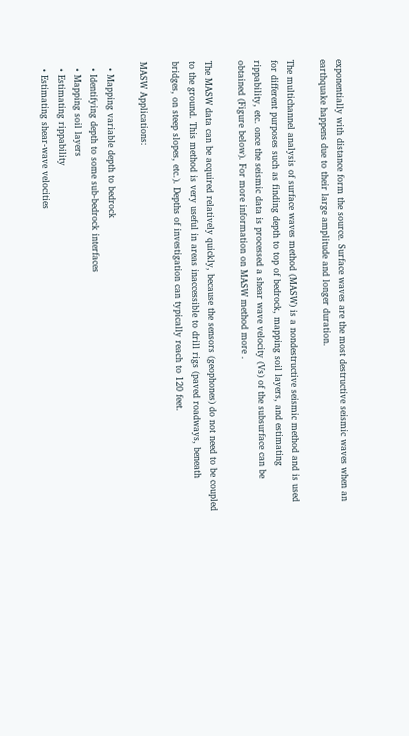exponentially with distance form the source. Surface waves are the most destructive seismic waves when an earthquake happens due to their large amplitude and longer duration.

The multichannel analysis of surface waves method (MASW) is a nondestructive seismic method and is used for different purposes such as finding depth to top of bedrock, mapping soil layers, and estimating rippability, etc. once the seismic data is processed a shear wave velocity (Vs) of the subsurface can be obtained (Figure below). For more information on MASW method more .

The MASW data can be acquired relatively quickly, because the sensors (geophones) do not need to be coupled to the ground. This method is very useful in areas inaccessible to drill rigs (paved roadways, beneath bridges, on steep slopes, etc.). Depths of investigation can typically reach to 120 feet.

MASW Applications:

  • Mapping variable depth to bedrock
  • Identifying depth to some sub-bedrock interfaces
  • Mapping soil layers
  • Estimating rippability
  • Estimating shear-wave velocities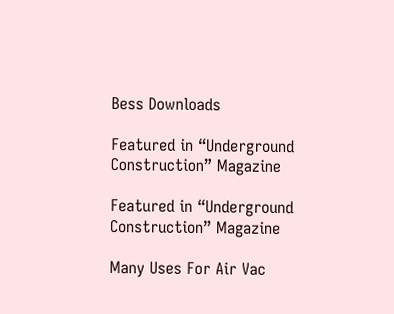Bess Downloads

Featured in “Underground Construction” Magazine

Featured in “Underground Construction” Magazine

Many Uses For Air Vac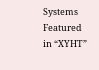Systems
Featured in “XYHT”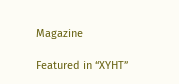Magazine

Featured in “XYHT”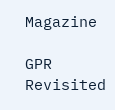Magazine

GPR Revisited